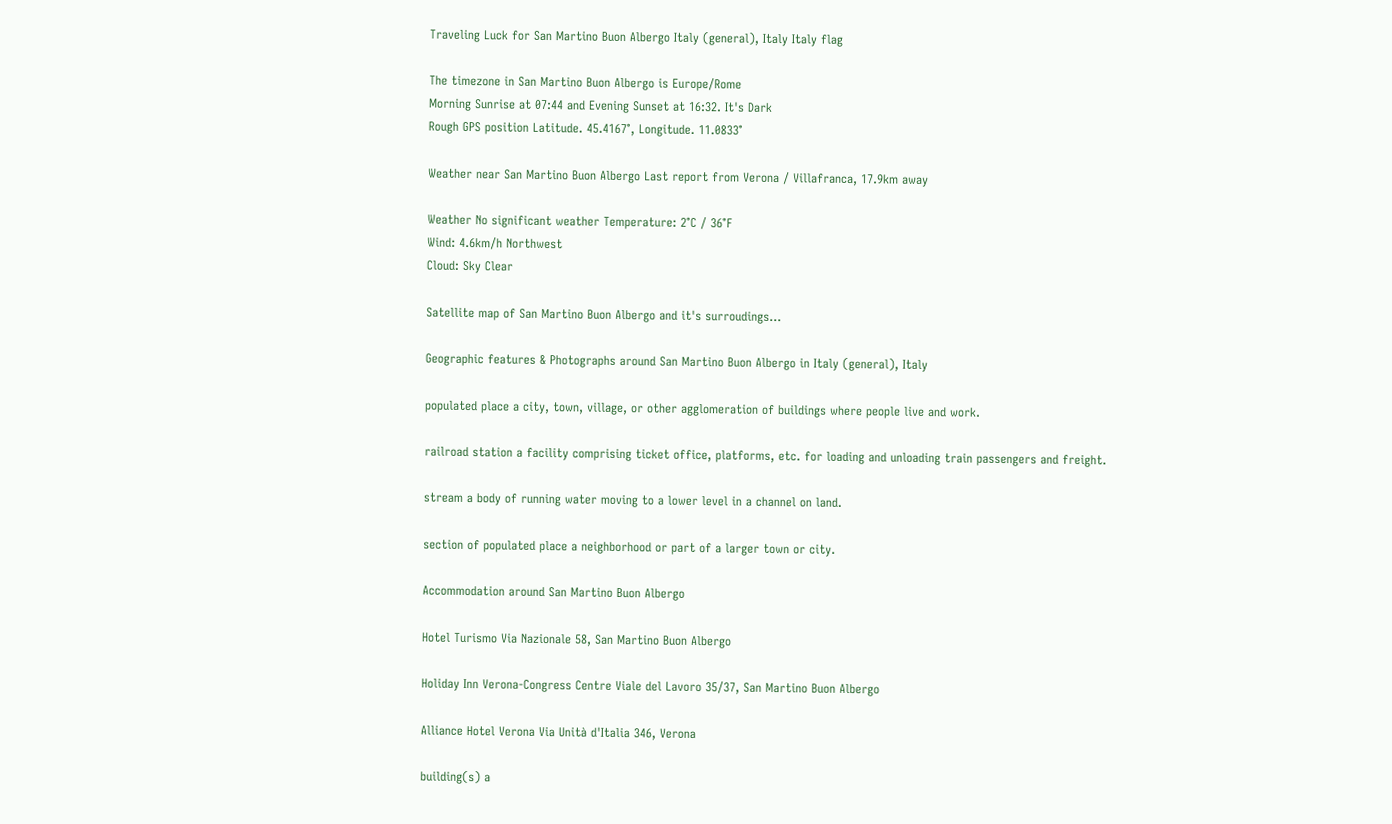Traveling Luck for San Martino Buon Albergo Italy (general), Italy Italy flag

The timezone in San Martino Buon Albergo is Europe/Rome
Morning Sunrise at 07:44 and Evening Sunset at 16:32. It's Dark
Rough GPS position Latitude. 45.4167°, Longitude. 11.0833°

Weather near San Martino Buon Albergo Last report from Verona / Villafranca, 17.9km away

Weather No significant weather Temperature: 2°C / 36°F
Wind: 4.6km/h Northwest
Cloud: Sky Clear

Satellite map of San Martino Buon Albergo and it's surroudings...

Geographic features & Photographs around San Martino Buon Albergo in Italy (general), Italy

populated place a city, town, village, or other agglomeration of buildings where people live and work.

railroad station a facility comprising ticket office, platforms, etc. for loading and unloading train passengers and freight.

stream a body of running water moving to a lower level in a channel on land.

section of populated place a neighborhood or part of a larger town or city.

Accommodation around San Martino Buon Albergo

Hotel Turismo Via Nazionale 58, San Martino Buon Albergo

Holiday Inn Verona-Congress Centre Viale del Lavoro 35/37, San Martino Buon Albergo

Alliance Hotel Verona Via Unità d'Italia 346, Verona

building(s) a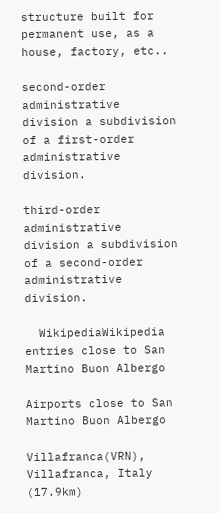structure built for permanent use, as a house, factory, etc..

second-order administrative division a subdivision of a first-order administrative division.

third-order administrative division a subdivision of a second-order administrative division.

  WikipediaWikipedia entries close to San Martino Buon Albergo

Airports close to San Martino Buon Albergo

Villafranca(VRN), Villafranca, Italy (17.9km)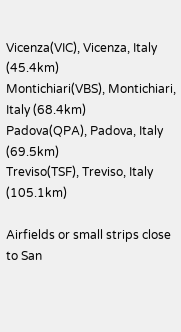Vicenza(VIC), Vicenza, Italy (45.4km)
Montichiari(VBS), Montichiari, Italy (68.4km)
Padova(QPA), Padova, Italy (69.5km)
Treviso(TSF), Treviso, Italy (105.1km)

Airfields or small strips close to San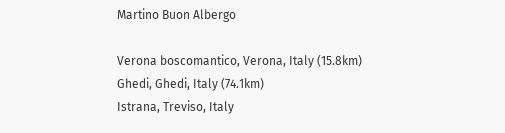Martino Buon Albergo

Verona boscomantico, Verona, Italy (15.8km)
Ghedi, Ghedi, Italy (74.1km)
Istrana, Treviso, Italy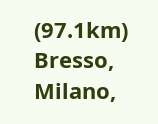(97.1km)
Bresso, Milano,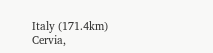Italy (171.4km)
Cervia,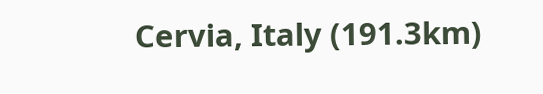Cervia, Italy (191.3km)